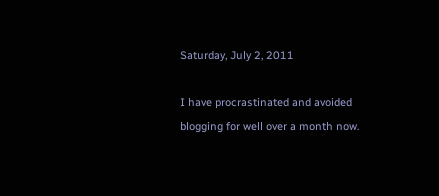Saturday, July 2, 2011

I have procrastinated and avoided blogging for well over a month now.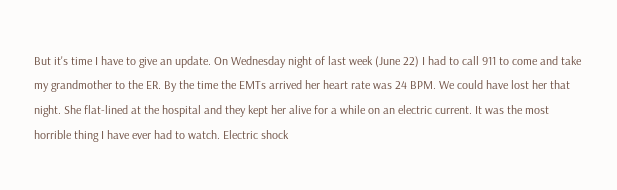But it's time I have to give an update. On Wednesday night of last week (June 22) I had to call 911 to come and take my grandmother to the ER. By the time the EMTs arrived her heart rate was 24 BPM. We could have lost her that night. She flat-lined at the hospital and they kept her alive for a while on an electric current. It was the most horrible thing I have ever had to watch. Electric shock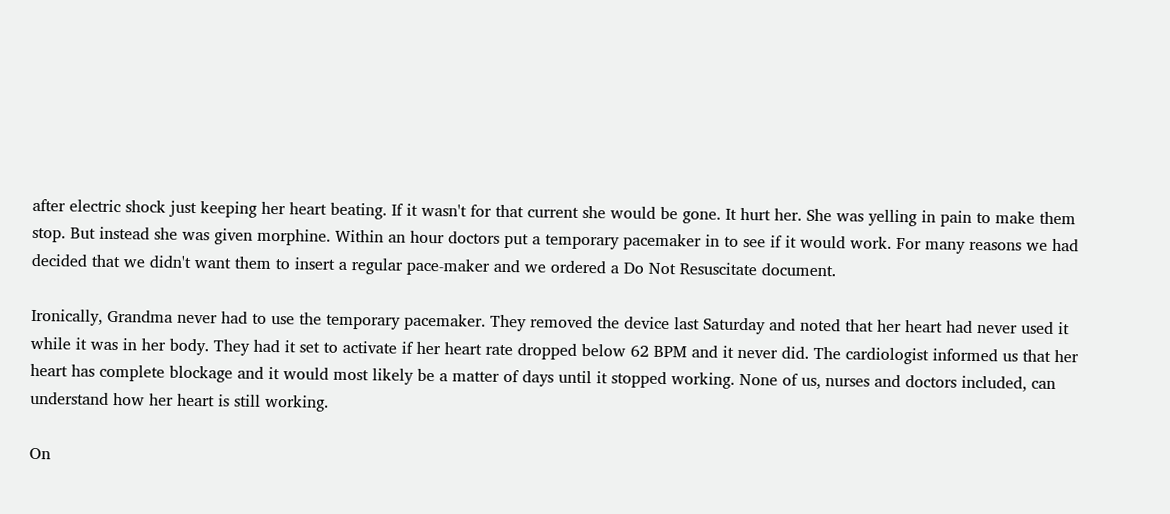after electric shock just keeping her heart beating. If it wasn't for that current she would be gone. It hurt her. She was yelling in pain to make them stop. But instead she was given morphine. Within an hour doctors put a temporary pacemaker in to see if it would work. For many reasons we had decided that we didn't want them to insert a regular pace-maker and we ordered a Do Not Resuscitate document.

Ironically, Grandma never had to use the temporary pacemaker. They removed the device last Saturday and noted that her heart had never used it while it was in her body. They had it set to activate if her heart rate dropped below 62 BPM and it never did. The cardiologist informed us that her heart has complete blockage and it would most likely be a matter of days until it stopped working. None of us, nurses and doctors included, can understand how her heart is still working.

On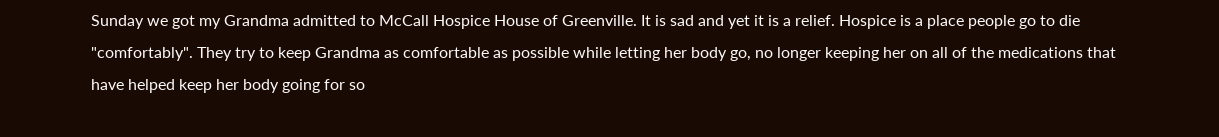Sunday we got my Grandma admitted to McCall Hospice House of Greenville. It is sad and yet it is a relief. Hospice is a place people go to die "comfortably". They try to keep Grandma as comfortable as possible while letting her body go, no longer keeping her on all of the medications that have helped keep her body going for so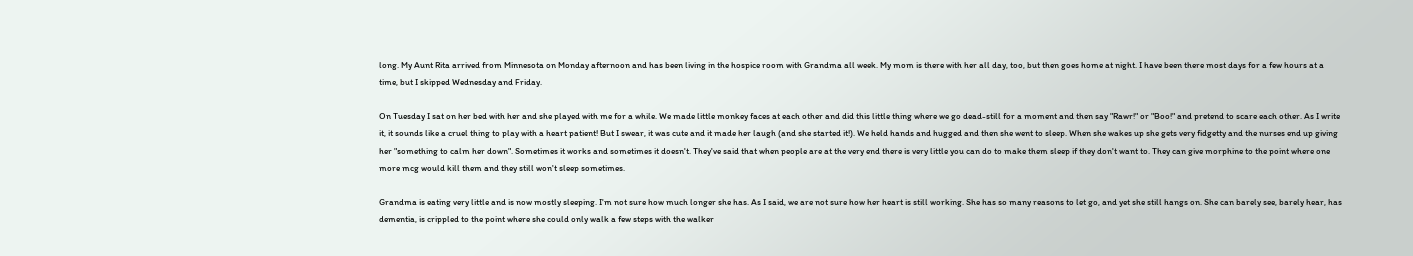long. My Aunt Rita arrived from Minnesota on Monday afternoon and has been living in the hospice room with Grandma all week. My mom is there with her all day, too, but then goes home at night. I have been there most days for a few hours at a time, but I skipped Wednesday and Friday.

On Tuesday I sat on her bed with her and she played with me for a while. We made little monkey faces at each other and did this little thing where we go dead-still for a moment and then say "Rawr!" or "Boo!" and pretend to scare each other. As I write it, it sounds like a cruel thing to play with a heart patient! But I swear, it was cute and it made her laugh (and she started it!). We held hands and hugged and then she went to sleep. When she wakes up she gets very fidgetty and the nurses end up giving her "something to calm her down". Sometimes it works and sometimes it doesn't. They've said that when people are at the very end there is very little you can do to make them sleep if they don't want to. They can give morphine to the point where one more mcg would kill them and they still won't sleep sometimes.

Grandma is eating very little and is now mostly sleeping. I'm not sure how much longer she has. As I said, we are not sure how her heart is still working. She has so many reasons to let go, and yet she still hangs on. She can barely see, barely hear, has dementia, is crippled to the point where she could only walk a few steps with the walker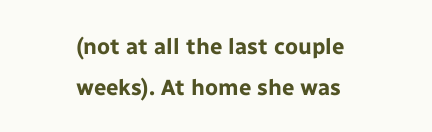(not at all the last couple weeks). At home she was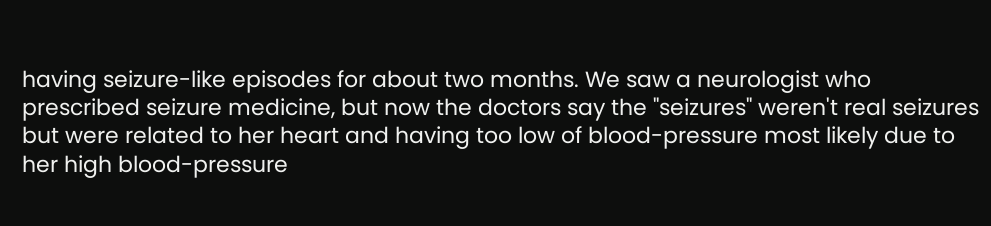having seizure-like episodes for about two months. We saw a neurologist who prescribed seizure medicine, but now the doctors say the "seizures" weren't real seizures but were related to her heart and having too low of blood-pressure most likely due to her high blood-pressure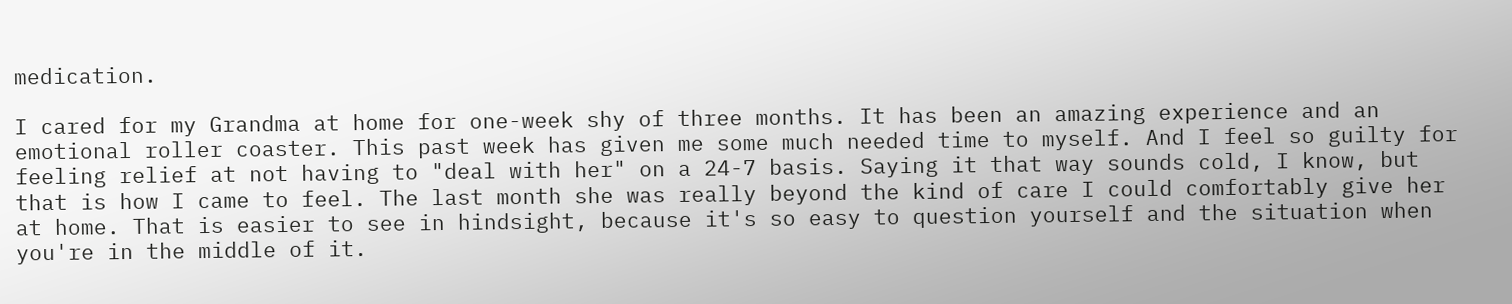medication.

I cared for my Grandma at home for one-week shy of three months. It has been an amazing experience and an emotional roller coaster. This past week has given me some much needed time to myself. And I feel so guilty for feeling relief at not having to "deal with her" on a 24-7 basis. Saying it that way sounds cold, I know, but that is how I came to feel. The last month she was really beyond the kind of care I could comfortably give her at home. That is easier to see in hindsight, because it's so easy to question yourself and the situation when you're in the middle of it.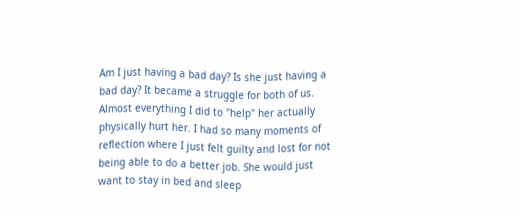Am I just having a bad day? Is she just having a bad day? It became a struggle for both of us. Almost everything I did to "help" her actually physically hurt her. I had so many moments of reflection where I just felt guilty and lost for not being able to do a better job. She would just want to stay in bed and sleep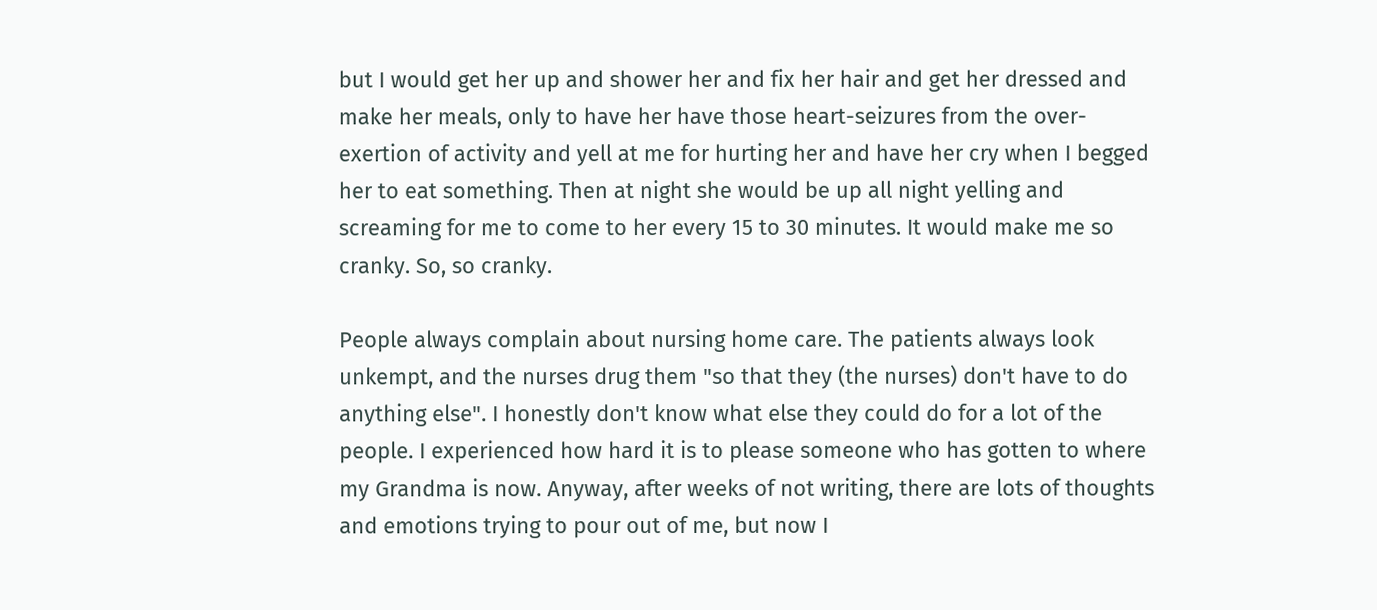but I would get her up and shower her and fix her hair and get her dressed and make her meals, only to have her have those heart-seizures from the over-exertion of activity and yell at me for hurting her and have her cry when I begged her to eat something. Then at night she would be up all night yelling and screaming for me to come to her every 15 to 30 minutes. It would make me so cranky. So, so cranky.

People always complain about nursing home care. The patients always look unkempt, and the nurses drug them "so that they (the nurses) don't have to do anything else". I honestly don't know what else they could do for a lot of the people. I experienced how hard it is to please someone who has gotten to where my Grandma is now. Anyway, after weeks of not writing, there are lots of thoughts and emotions trying to pour out of me, but now I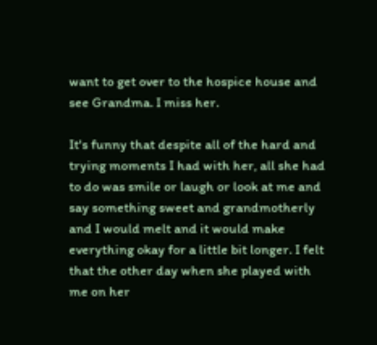want to get over to the hospice house and see Grandma. I miss her.

It's funny that despite all of the hard and trying moments I had with her, all she had to do was smile or laugh or look at me and say something sweet and grandmotherly and I would melt and it would make everything okay for a little bit longer. I felt that the other day when she played with me on her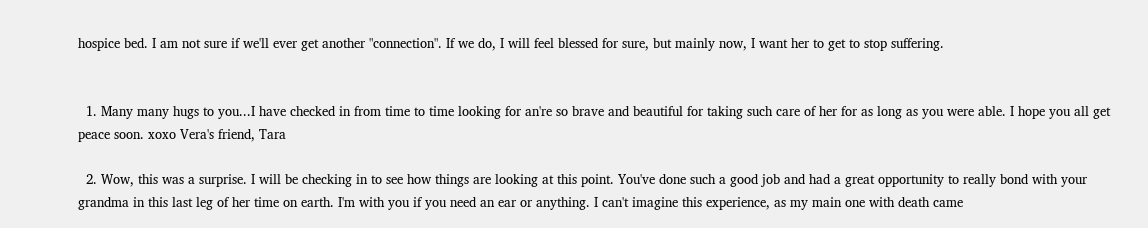hospice bed. I am not sure if we'll ever get another "connection". If we do, I will feel blessed for sure, but mainly now, I want her to get to stop suffering.


  1. Many many hugs to you...I have checked in from time to time looking for an're so brave and beautiful for taking such care of her for as long as you were able. I hope you all get peace soon. xoxo Vera's friend, Tara

  2. Wow, this was a surprise. I will be checking in to see how things are looking at this point. You've done such a good job and had a great opportunity to really bond with your grandma in this last leg of her time on earth. I'm with you if you need an ear or anything. I can't imagine this experience, as my main one with death came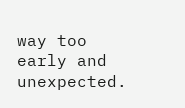way too early and unexpected.